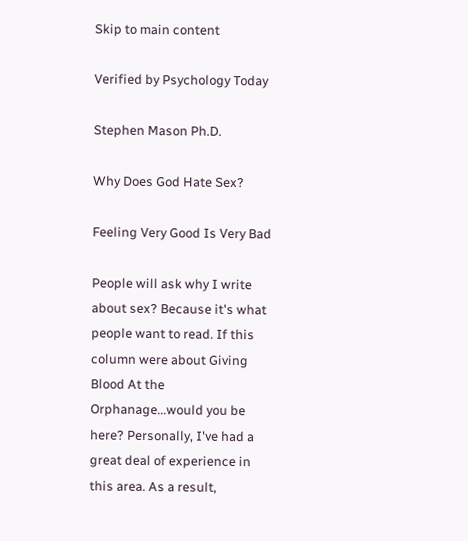Skip to main content

Verified by Psychology Today

Stephen Mason Ph.D.

Why Does God Hate Sex?

Feeling Very Good Is Very Bad

People will ask why I write about sex? Because it's what people want to read. If this column were about Giving Blood At the Orphanage...would you be here? Personally, I've had a great deal of experience in this area. As a result,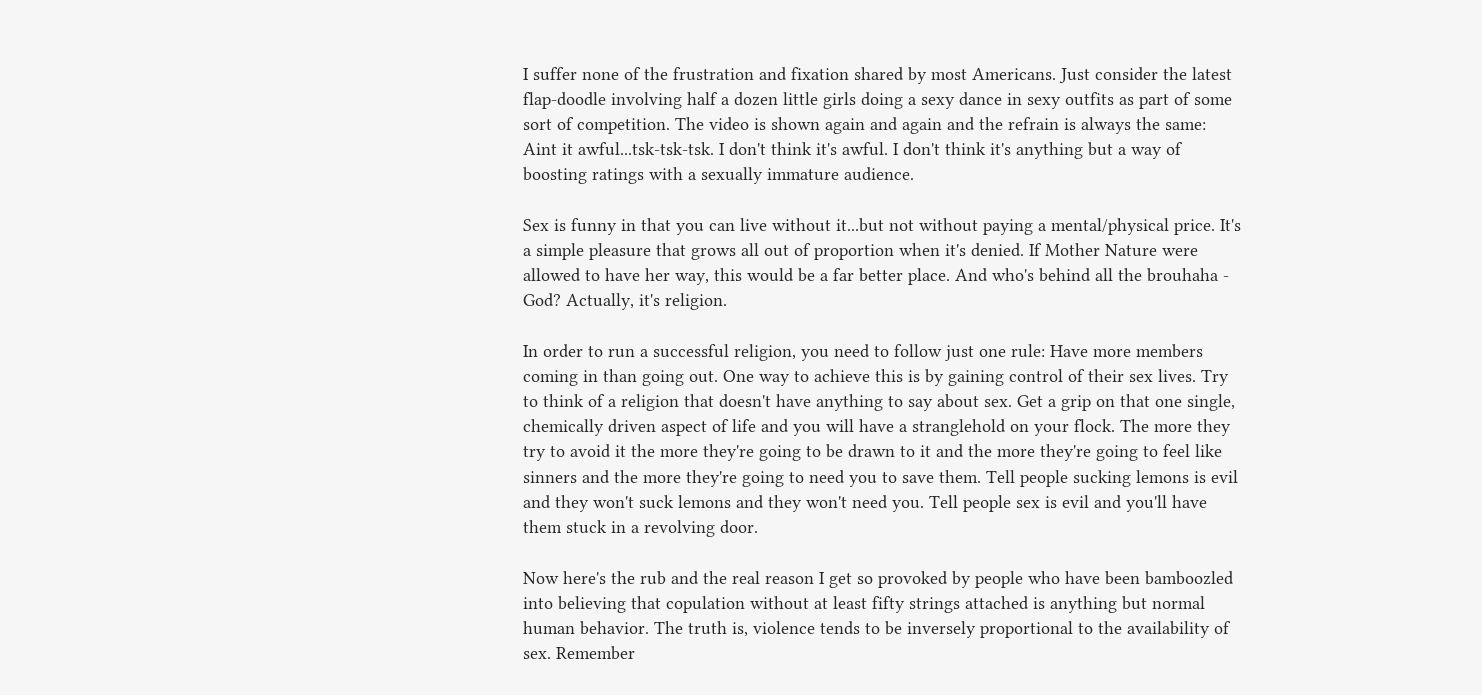I suffer none of the frustration and fixation shared by most Americans. Just consider the latest flap-doodle involving half a dozen little girls doing a sexy dance in sexy outfits as part of some sort of competition. The video is shown again and again and the refrain is always the same: Aint it awful...tsk-tsk-tsk. I don't think it's awful. I don't think it's anything but a way of boosting ratings with a sexually immature audience.

Sex is funny in that you can live without it...but not without paying a mental/physical price. It's a simple pleasure that grows all out of proportion when it's denied. If Mother Nature were allowed to have her way, this would be a far better place. And who's behind all the brouhaha - God? Actually, it's religion.

In order to run a successful religion, you need to follow just one rule: Have more members coming in than going out. One way to achieve this is by gaining control of their sex lives. Try to think of a religion that doesn't have anything to say about sex. Get a grip on that one single, chemically driven aspect of life and you will have a stranglehold on your flock. The more they try to avoid it the more they're going to be drawn to it and the more they're going to feel like sinners and the more they're going to need you to save them. Tell people sucking lemons is evil and they won't suck lemons and they won't need you. Tell people sex is evil and you'll have them stuck in a revolving door.

Now here's the rub and the real reason I get so provoked by people who have been bamboozled into believing that copulation without at least fifty strings attached is anything but normal human behavior. The truth is, violence tends to be inversely proportional to the availability of sex. Remember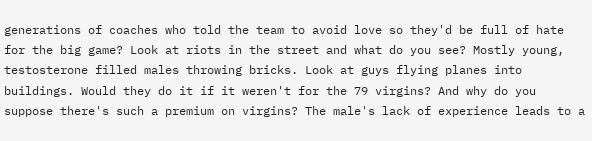generations of coaches who told the team to avoid love so they'd be full of hate for the big game? Look at riots in the street and what do you see? Mostly young, testosterone filled males throwing bricks. Look at guys flying planes into buildings. Would they do it if it weren't for the 79 virgins? And why do you suppose there's such a premium on virgins? The male's lack of experience leads to a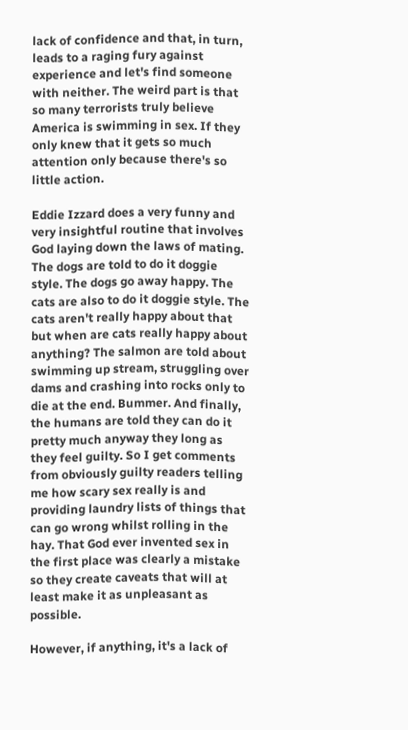lack of confidence and that, in turn, leads to a raging fury against experience and let's find someone with neither. The weird part is that so many terrorists truly believe America is swimming in sex. If they only knew that it gets so much attention only because there's so little action.

Eddie Izzard does a very funny and very insightful routine that involves God laying down the laws of mating. The dogs are told to do it doggie style. The dogs go away happy. The cats are also to do it doggie style. The cats aren't really happy about that but when are cats really happy about anything? The salmon are told about swimming up stream, struggling over dams and crashing into rocks only to die at the end. Bummer. And finally, the humans are told they can do it pretty much anyway they long as they feel guilty. So I get comments from obviously guilty readers telling me how scary sex really is and providing laundry lists of things that can go wrong whilst rolling in the hay. That God ever invented sex in the first place was clearly a mistake so they create caveats that will at least make it as unpleasant as possible.

However, if anything, it's a lack of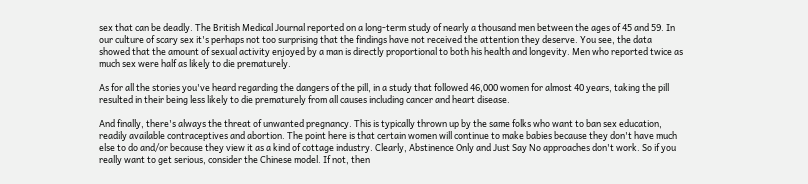sex that can be deadly. The British Medical Journal reported on a long-term study of nearly a thousand men between the ages of 45 and 59. In our culture of scary sex it's perhaps not too surprising that the findings have not received the attention they deserve. You see, the data showed that the amount of sexual activity enjoyed by a man is directly proportional to both his health and longevity. Men who reported twice as much sex were half as likely to die prematurely.

As for all the stories you've heard regarding the dangers of the pill, in a study that followed 46,000 women for almost 40 years, taking the pill resulted in their being less likely to die prematurely from all causes including cancer and heart disease.

And finally, there's always the threat of unwanted pregnancy. This is typically thrown up by the same folks who want to ban sex education, readily available contraceptives and abortion. The point here is that certain women will continue to make babies because they don't have much else to do and/or because they view it as a kind of cottage industry. Clearly, Abstinence Only and Just Say No approaches don't work. So if you really want to get serious, consider the Chinese model. If not, then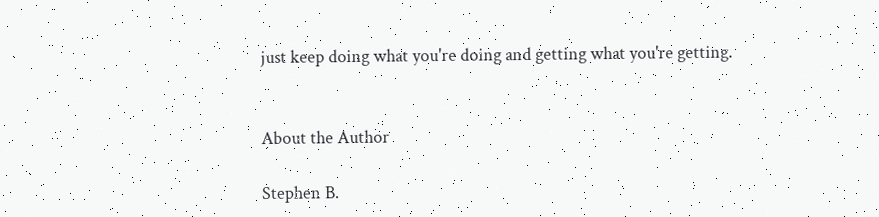just keep doing what you're doing and getting what you're getting.


About the Author

Stephen B.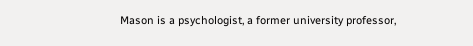Mason is a psychologist, a former university professor,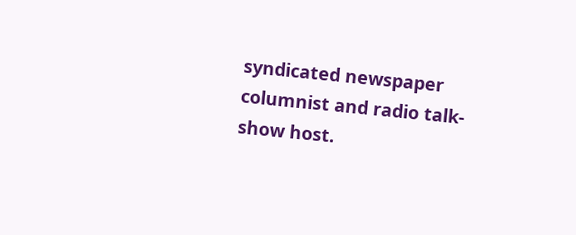syndicated newspaper columnist and radio talk-show host.